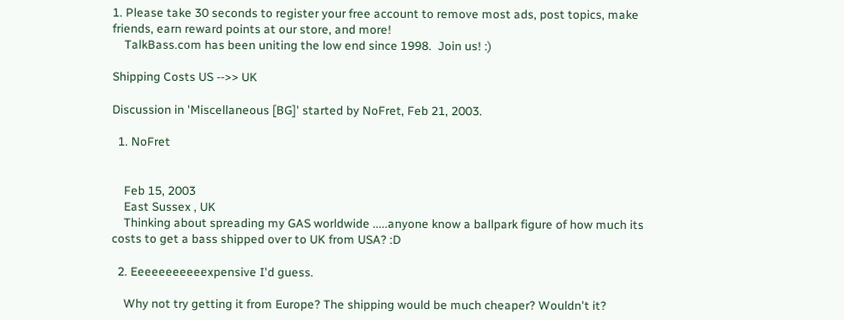1. Please take 30 seconds to register your free account to remove most ads, post topics, make friends, earn reward points at our store, and more!
    TalkBass.com has been uniting the low end since 1998.  Join us! :)

Shipping Costs US -->> UK

Discussion in 'Miscellaneous [BG]' started by NoFret, Feb 21, 2003.

  1. NoFret


    Feb 15, 2003
    East Sussex , UK
    Thinking about spreading my GAS worldwide .....anyone know a ballpark figure of how much its costs to get a bass shipped over to UK from USA? :D

  2. Eeeeeeeeeeexpensive I'd guess.

    Why not try getting it from Europe? The shipping would be much cheaper? Wouldn't it?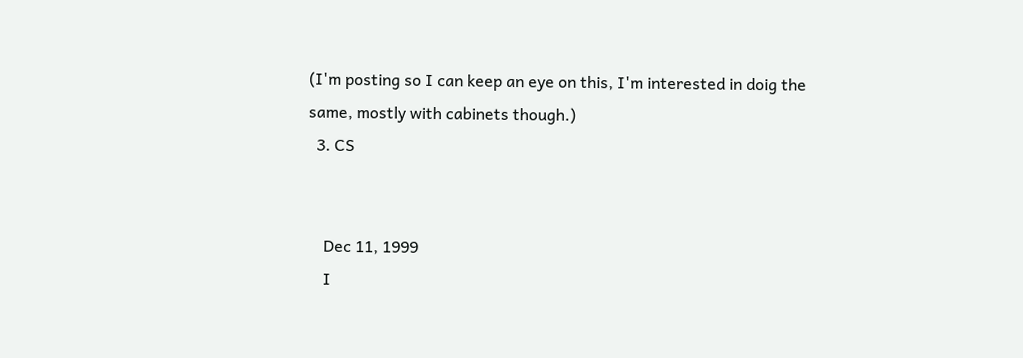(I'm posting so I can keep an eye on this, I'm interested in doig the same, mostly with cabinets though.)
  3. CS


    Dec 11, 1999
    I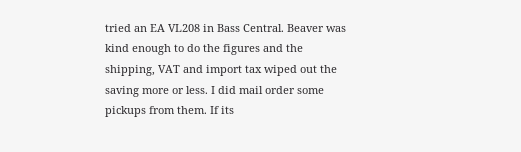tried an EA VL208 in Bass Central. Beaver was kind enough to do the figures and the shipping, VAT and import tax wiped out the saving more or less. I did mail order some pickups from them. If its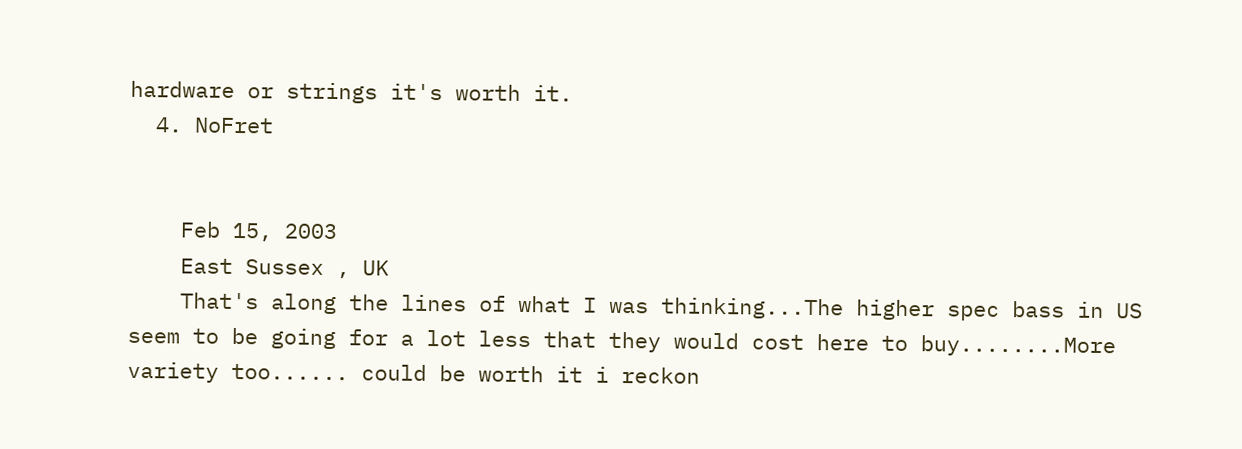hardware or strings it's worth it.
  4. NoFret


    Feb 15, 2003
    East Sussex , UK
    That's along the lines of what I was thinking...The higher spec bass in US seem to be going for a lot less that they would cost here to buy........More variety too...... could be worth it i reckon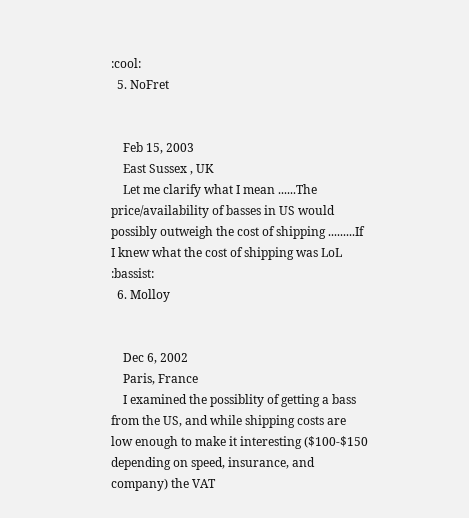:cool:
  5. NoFret


    Feb 15, 2003
    East Sussex , UK
    Let me clarify what I mean ......The price/availability of basses in US would possibly outweigh the cost of shipping .........If I knew what the cost of shipping was LoL :bassist:
  6. Molloy


    Dec 6, 2002
    Paris, France
    I examined the possiblity of getting a bass from the US, and while shipping costs are low enough to make it interesting ($100-$150 depending on speed, insurance, and company) the VAT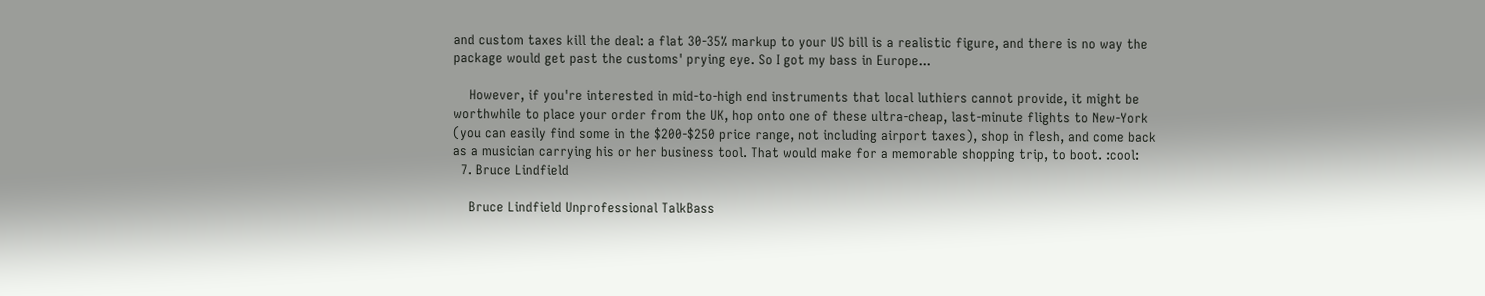and custom taxes kill the deal: a flat 30-35% markup to your US bill is a realistic figure, and there is no way the package would get past the customs' prying eye. So I got my bass in Europe...

    However, if you're interested in mid-to-high end instruments that local luthiers cannot provide, it might be worthwhile to place your order from the UK, hop onto one of these ultra-cheap, last-minute flights to New-York (you can easily find some in the $200-$250 price range, not including airport taxes), shop in flesh, and come back as a musician carrying his or her business tool. That would make for a memorable shopping trip, to boot. :cool:
  7. Bruce Lindfield

    Bruce Lindfield Unprofessional TalkBass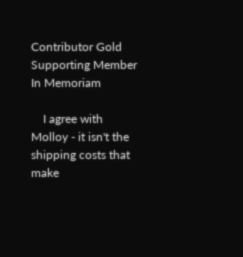Contributor Gold Supporting Member In Memoriam

    I agree with Molloy - it isn't the shipping costs that make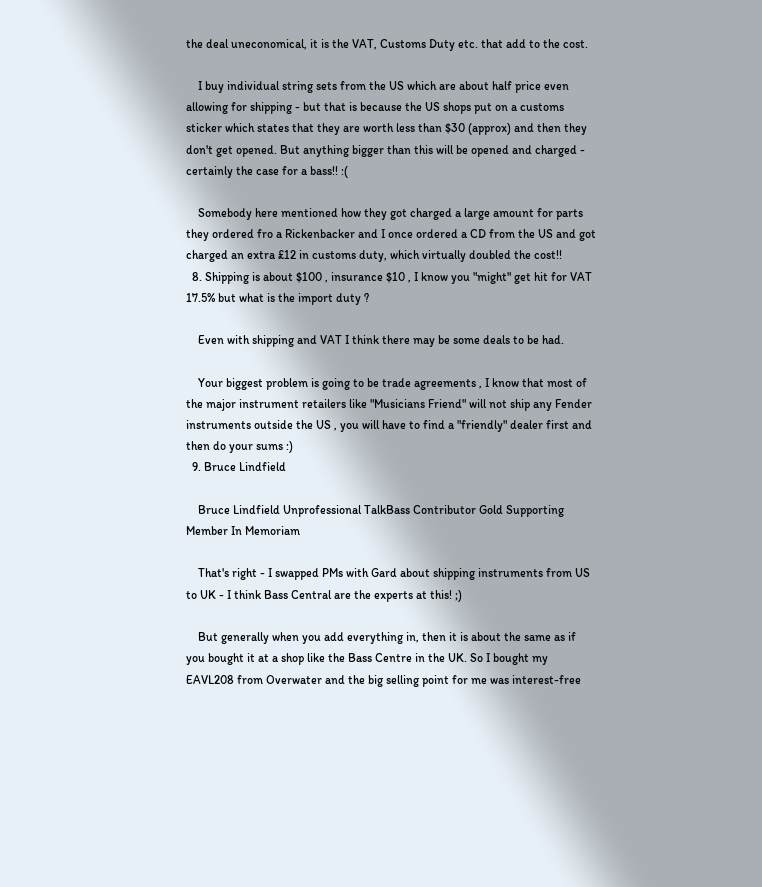the deal uneconomical, it is the VAT, Customs Duty etc. that add to the cost.

    I buy individual string sets from the US which are about half price even allowing for shipping - but that is because the US shops put on a customs sticker which states that they are worth less than $30 (approx) and then they don't get opened. But anything bigger than this will be opened and charged - certainly the case for a bass!! :(

    Somebody here mentioned how they got charged a large amount for parts they ordered fro a Rickenbacker and I once ordered a CD from the US and got charged an extra £12 in customs duty, which virtually doubled the cost!!
  8. Shipping is about $100 , insurance $10 , I know you "might" get hit for VAT 17.5% but what is the import duty ?

    Even with shipping and VAT I think there may be some deals to be had.

    Your biggest problem is going to be trade agreements , I know that most of the major instrument retailers like "Musicians Friend" will not ship any Fender instruments outside the US , you will have to find a "friendly" dealer first and then do your sums :)
  9. Bruce Lindfield

    Bruce Lindfield Unprofessional TalkBass Contributor Gold Supporting Member In Memoriam

    That's right - I swapped PMs with Gard about shipping instruments from US to UK - I think Bass Central are the experts at this! ;)

    But generally when you add everything in, then it is about the same as if you bought it at a shop like the Bass Centre in the UK. So I bought my EAVL208 from Overwater and the big selling point for me was interest-free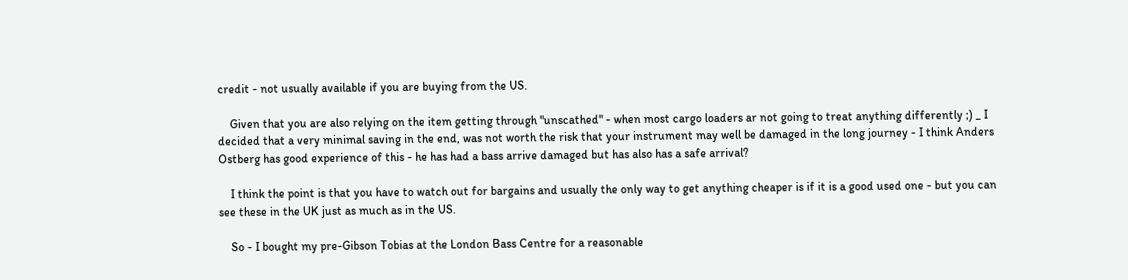credit - not usually available if you are buying from the US.

    Given that you are also relying on the item getting through "unscathed" - when most cargo loaders ar not going to treat anything differently ;) _ I decided that a very minimal saving in the end, was not worth the risk that your instrument may well be damaged in the long journey - I think Anders Ostberg has good experience of this - he has had a bass arrive damaged but has also has a safe arrival?

    I think the point is that you have to watch out for bargains and usually the only way to get anything cheaper is if it is a good used one - but you can see these in the UK just as much as in the US.

    So - I bought my pre-Gibson Tobias at the London Bass Centre for a reasonable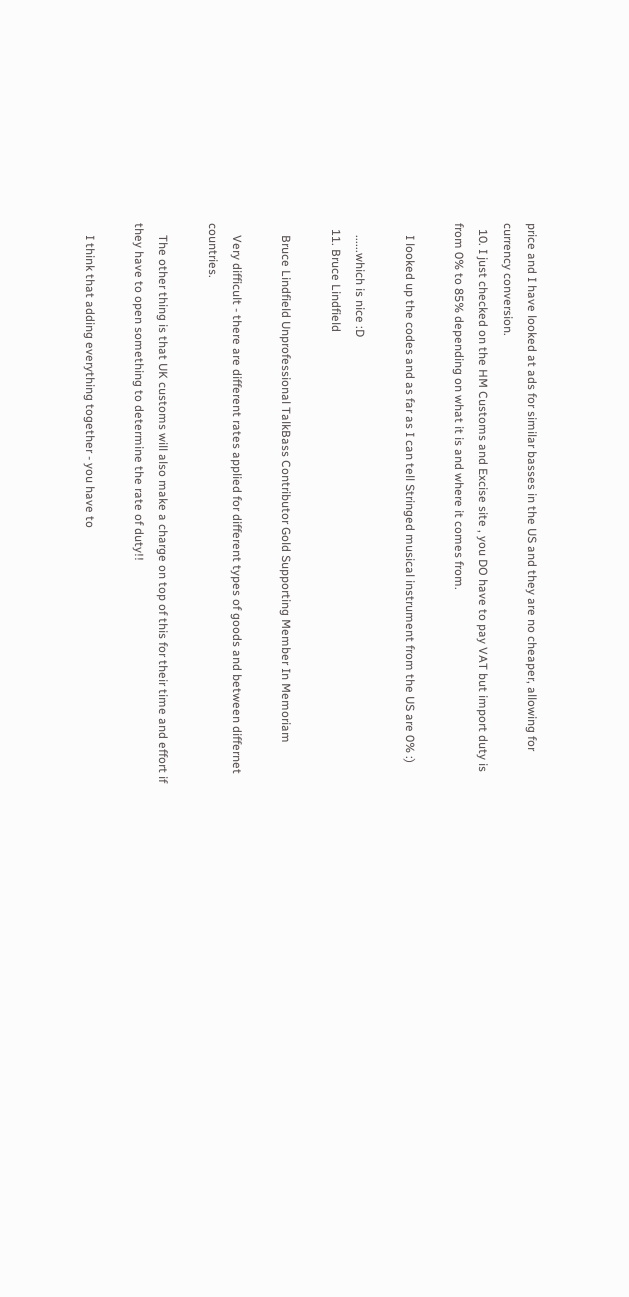price and I have looked at ads for similar basses in the US and they are no cheaper, allowing for currency conversion.
  10. I just checked on the HM Customs and Excise site , you DO have to pay VAT but import duty is from 0% to 85% depending on what it is and where it comes from.

    I looked up the codes and as far as I can tell Stringed musical instrument from the US are 0% :)

    ......which is nice :D
  11. Bruce Lindfield

    Bruce Lindfield Unprofessional TalkBass Contributor Gold Supporting Member In Memoriam

    Very difficult - there are different rates applied for different types of goods and between differnet countries.

    The other thing is that UK customs will also make a charge on top of this for their time and effort if they have to open something to determine the rate of duty!!

    I think that adding everything together - you have to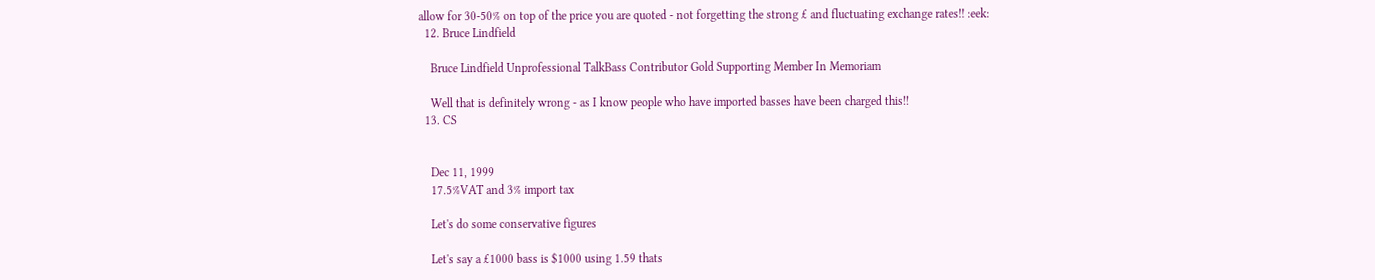allow for 30-50% on top of the price you are quoted - not forgetting the strong £ and fluctuating exchange rates!! :eek:
  12. Bruce Lindfield

    Bruce Lindfield Unprofessional TalkBass Contributor Gold Supporting Member In Memoriam

    Well that is definitely wrong - as I know people who have imported basses have been charged this!!
  13. CS


    Dec 11, 1999
    17.5%VAT and 3% import tax

    Let's do some conservative figures

    Let's say a £1000 bass is $1000 using 1.59 thats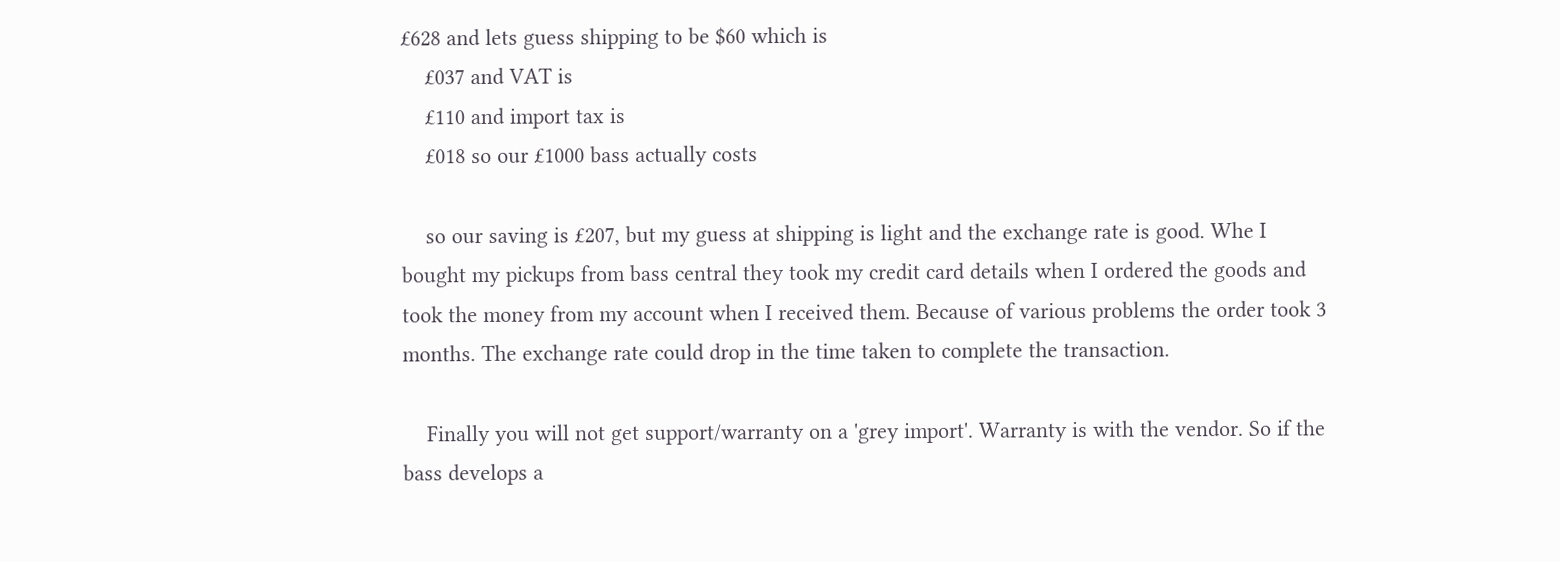£628 and lets guess shipping to be $60 which is
    £037 and VAT is
    £110 and import tax is
    £018 so our £1000 bass actually costs

    so our saving is £207, but my guess at shipping is light and the exchange rate is good. Whe I bought my pickups from bass central they took my credit card details when I ordered the goods and took the money from my account when I received them. Because of various problems the order took 3 months. The exchange rate could drop in the time taken to complete the transaction.

    Finally you will not get support/warranty on a 'grey import'. Warranty is with the vendor. So if the bass develops a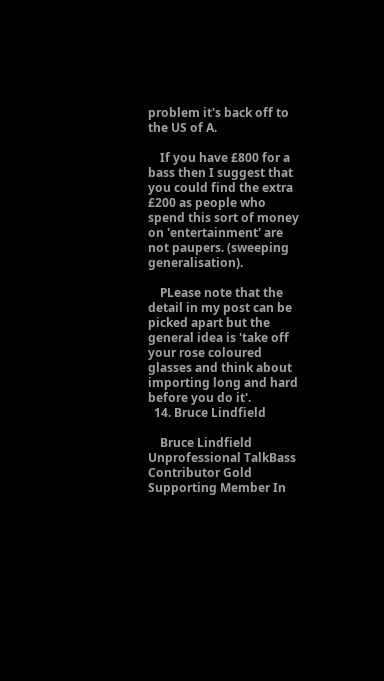problem it's back off to the US of A.

    If you have £800 for a bass then I suggest that you could find the extra £200 as people who spend this sort of money on 'entertainment' are not paupers. (sweeping generalisation).

    PLease note that the detail in my post can be picked apart but the general idea is 'take off your rose coloured glasses and think about importing long and hard before you do it'.
  14. Bruce Lindfield

    Bruce Lindfield Unprofessional TalkBass Contributor Gold Supporting Member In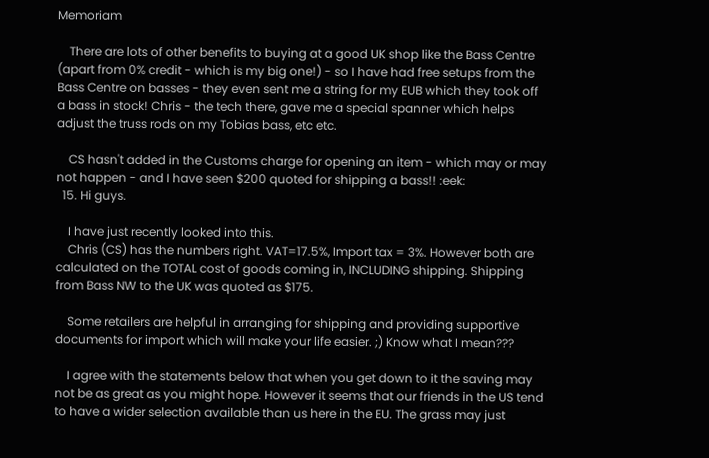Memoriam

    There are lots of other benefits to buying at a good UK shop like the Bass Centre (apart from 0% credit - which is my big one!) - so I have had free setups from the Bass Centre on basses - they even sent me a string for my EUB which they took off a bass in stock! Chris - the tech there, gave me a special spanner which helps adjust the truss rods on my Tobias bass, etc etc.

    CS hasn't added in the Customs charge for opening an item - which may or may not happen - and I have seen $200 quoted for shipping a bass!! :eek:
  15. Hi guys.

    I have just recently looked into this.
    Chris (CS) has the numbers right. VAT=17.5%, Import tax = 3%. However both are calculated on the TOTAL cost of goods coming in, INCLUDING shipping. Shipping from Bass NW to the UK was quoted as $175.

    Some retailers are helpful in arranging for shipping and providing supportive documents for import which will make your life easier. ;) Know what I mean???

    I agree with the statements below that when you get down to it the saving may not be as great as you might hope. However it seems that our friends in the US tend to have a wider selection available than us here in the EU. The grass may just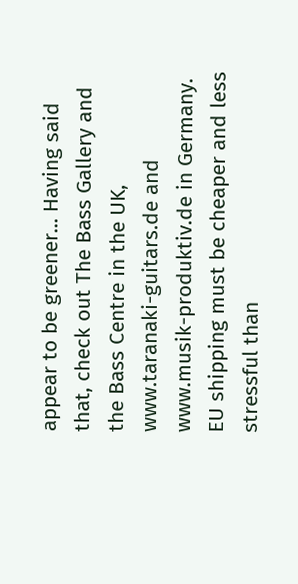appear to be greener... Having said that, check out The Bass Gallery and the Bass Centre in the UK, www.taranaki-guitars.de and www.musik-produktiv.de in Germany. EU shipping must be cheaper and less stressful than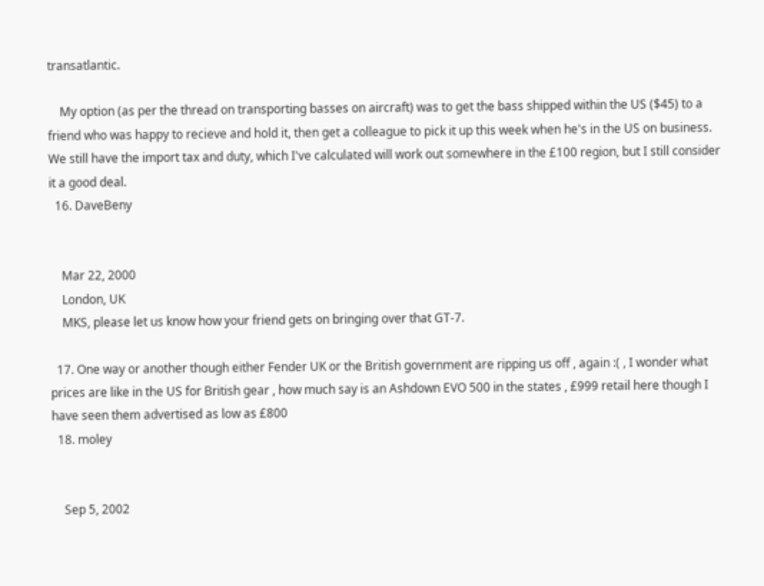transatlantic.

    My option (as per the thread on transporting basses on aircraft) was to get the bass shipped within the US ($45) to a friend who was happy to recieve and hold it, then get a colleague to pick it up this week when he's in the US on business. We still have the import tax and duty, which I've calculated will work out somewhere in the £100 region, but I still consider it a good deal.
  16. DaveBeny


    Mar 22, 2000
    London, UK
    MKS, please let us know how your friend gets on bringing over that GT-7.

  17. One way or another though either Fender UK or the British government are ripping us off , again :( , I wonder what prices are like in the US for British gear , how much say is an Ashdown EVO 500 in the states , £999 retail here though I have seen them advertised as low as £800
  18. moley


    Sep 5, 2002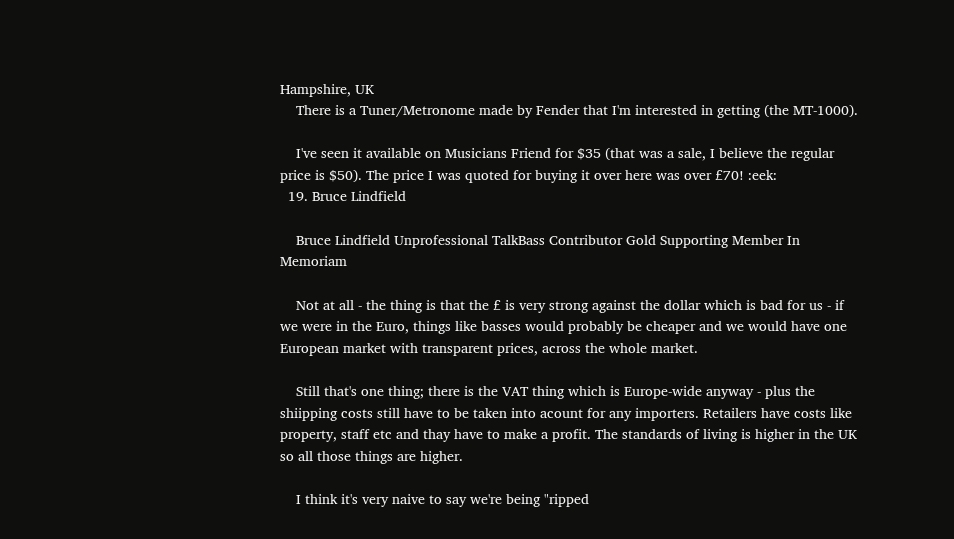Hampshire, UK
    There is a Tuner/Metronome made by Fender that I'm interested in getting (the MT-1000).

    I've seen it available on Musicians Friend for $35 (that was a sale, I believe the regular price is $50). The price I was quoted for buying it over here was over £70! :eek:
  19. Bruce Lindfield

    Bruce Lindfield Unprofessional TalkBass Contributor Gold Supporting Member In Memoriam

    Not at all - the thing is that the £ is very strong against the dollar which is bad for us - if we were in the Euro, things like basses would probably be cheaper and we would have one European market with transparent prices, across the whole market.

    Still that's one thing; there is the VAT thing which is Europe-wide anyway - plus the shiipping costs still have to be taken into acount for any importers. Retailers have costs like property, staff etc and thay have to make a profit. The standards of living is higher in the UK so all those things are higher.

    I think it's very naive to say we're being "ripped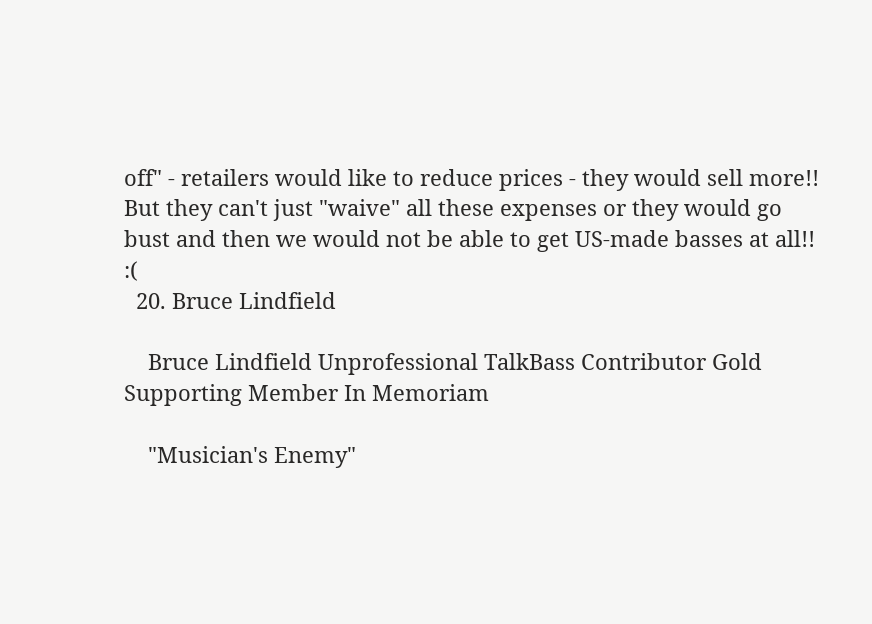off" - retailers would like to reduce prices - they would sell more!! But they can't just "waive" all these expenses or they would go bust and then we would not be able to get US-made basses at all!! :(
  20. Bruce Lindfield

    Bruce Lindfield Unprofessional TalkBass Contributor Gold Supporting Member In Memoriam

    "Musician's Enemy"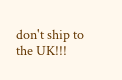don't ship to the UK!!!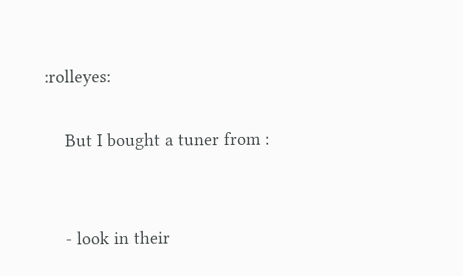:rolleyes:

    But I bought a tuner from :


    - look in their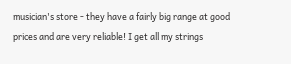musician's store - they have a fairly big range at good prices and are very reliable! I get all my strings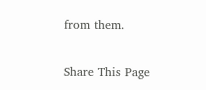from them.

Share This Page